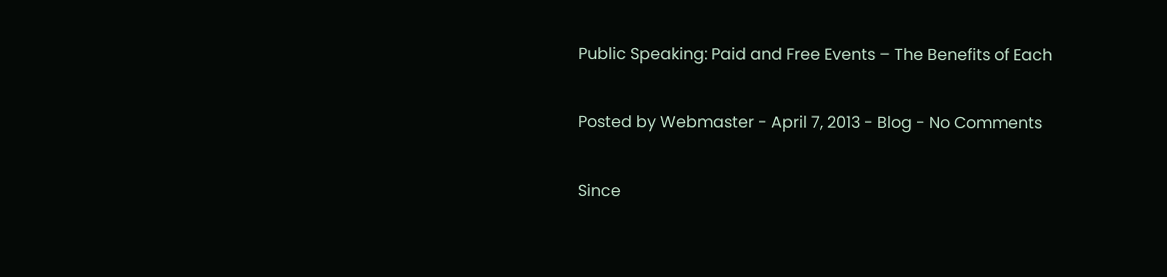Public Speaking: Paid and Free Events – The Benefits of Each

Posted by Webmaster - April 7, 2013 - Blog - No Comments

Since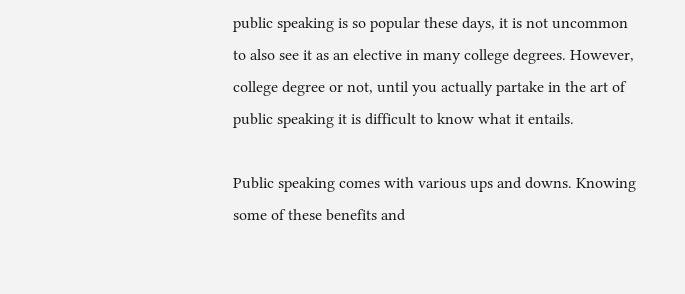public speaking is so popular these days, it is not uncommon to also see it as an elective in many college degrees. However, college degree or not, until you actually partake in the art of public speaking it is difficult to know what it entails.

Public speaking comes with various ups and downs. Knowing some of these benefits and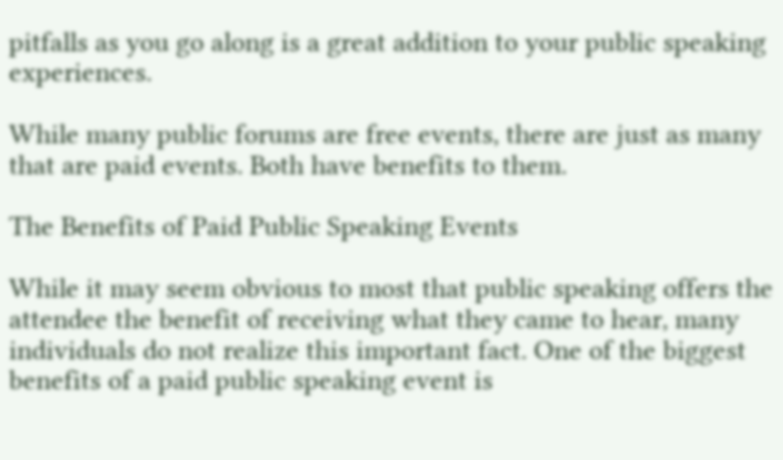pitfalls as you go along is a great addition to your public speaking experiences.

While many public forums are free events, there are just as many that are paid events. Both have benefits to them.

The Benefits of Paid Public Speaking Events

While it may seem obvious to most that public speaking offers the attendee the benefit of receiving what they came to hear, many individuals do not realize this important fact. One of the biggest benefits of a paid public speaking event is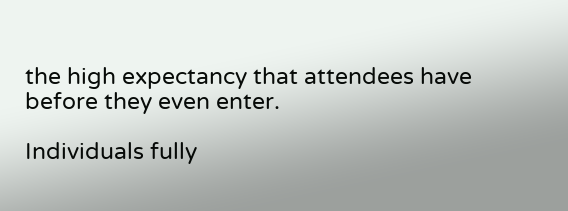the high expectancy that attendees have before they even enter.

Individuals fully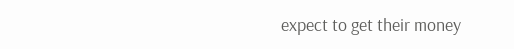expect to get their money